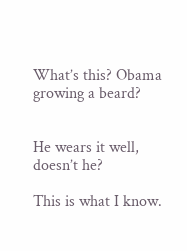What’s this? Obama growing a beard?


He wears it well, doesn’t he?

This is what I know.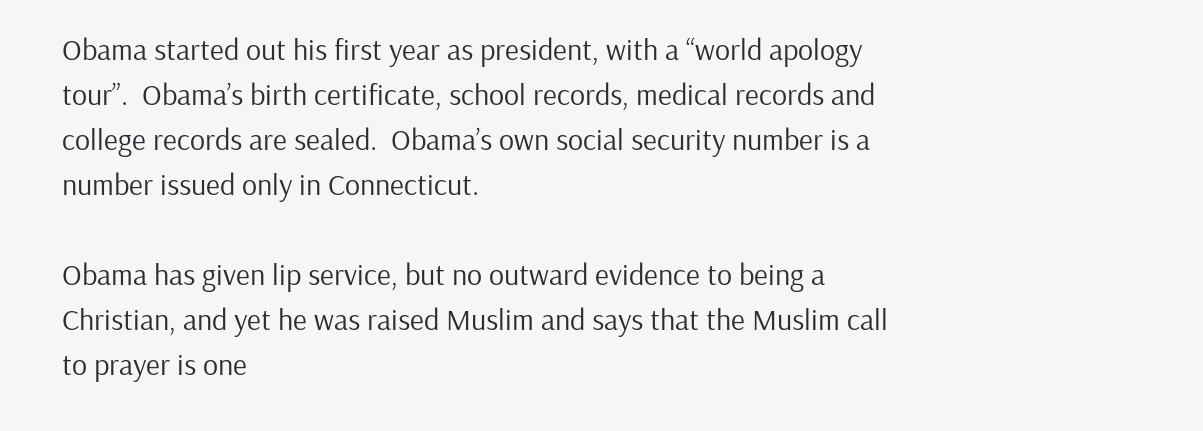Obama started out his first year as president, with a “world apology tour”.  Obama’s birth certificate, school records, medical records and college records are sealed.  Obama’s own social security number is a number issued only in Connecticut.

Obama has given lip service, but no outward evidence to being a Christian, and yet he was raised Muslim and says that the Muslim call to prayer is one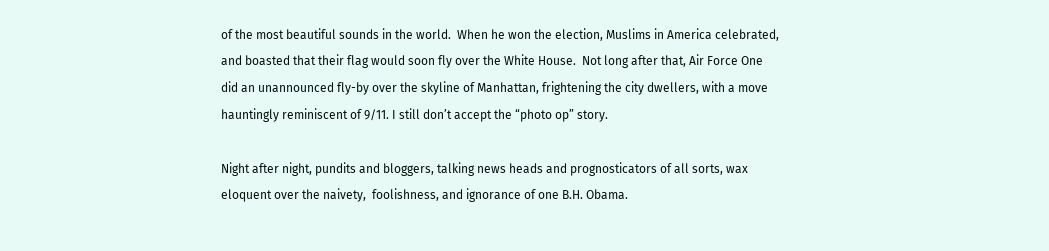of the most beautiful sounds in the world.  When he won the election, Muslims in America celebrated, and boasted that their flag would soon fly over the White House.  Not long after that, Air Force One did an unannounced fly-by over the skyline of Manhattan, frightening the city dwellers, with a move hauntingly reminiscent of 9/11. I still don’t accept the “photo op” story.

Night after night, pundits and bloggers, talking news heads and prognosticators of all sorts, wax eloquent over the naivety,  foolishness, and ignorance of one B.H. Obama.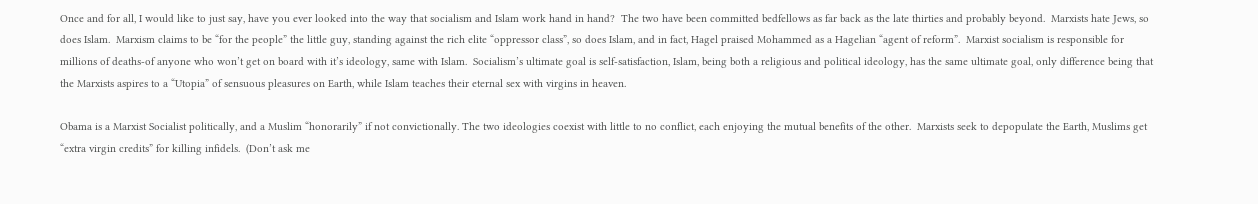Once and for all, I would like to just say, have you ever looked into the way that socialism and Islam work hand in hand?  The two have been committed bedfellows as far back as the late thirties and probably beyond.  Marxists hate Jews, so does Islam.  Marxism claims to be “for the people” the little guy, standing against the rich elite “oppressor class”, so does Islam, and in fact, Hagel praised Mohammed as a Hagelian “agent of reform”.  Marxist socialism is responsible for millions of deaths-of anyone who won’t get on board with it’s ideology, same with Islam.  Socialism’s ultimate goal is self-satisfaction, Islam, being both a religious and political ideology, has the same ultimate goal, only difference being that the Marxists aspires to a “Utopia” of sensuous pleasures on Earth, while Islam teaches their eternal sex with virgins in heaven.

Obama is a Marxist Socialist politically, and a Muslim “honorarily” if not convictionally. The two ideologies coexist with little to no conflict, each enjoying the mutual benefits of the other.  Marxists seek to depopulate the Earth, Muslims get “extra virgin credits” for killing infidels.  (Don’t ask me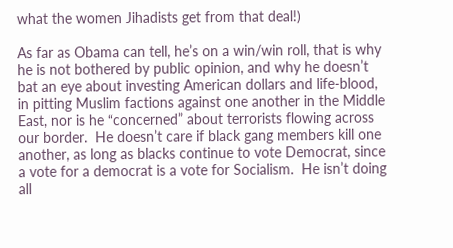what the women Jihadists get from that deal!)

As far as Obama can tell, he’s on a win/win roll, that is why he is not bothered by public opinion, and why he doesn’t bat an eye about investing American dollars and life-blood, in pitting Muslim factions against one another in the Middle East, nor is he “concerned” about terrorists flowing across our border.  He doesn’t care if black gang members kill one another, as long as blacks continue to vote Democrat, since a vote for a democrat is a vote for Socialism.  He isn’t doing all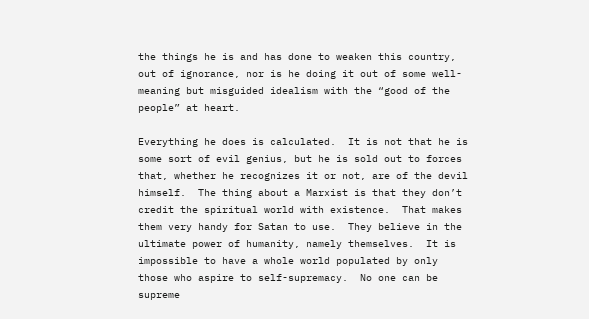the things he is and has done to weaken this country, out of ignorance, nor is he doing it out of some well-meaning but misguided idealism with the “good of the people” at heart.

Everything he does is calculated.  It is not that he is some sort of evil genius, but he is sold out to forces that, whether he recognizes it or not, are of the devil himself.  The thing about a Marxist is that they don’t credit the spiritual world with existence.  That makes them very handy for Satan to use.  They believe in the ultimate power of humanity, namely themselves.  It is impossible to have a whole world populated by only those who aspire to self-supremacy.  No one can be supreme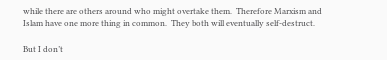while there are others around who might overtake them.  Therefore Marxism and Islam have one more thing in common.  They both will eventually self-destruct.

But I don’t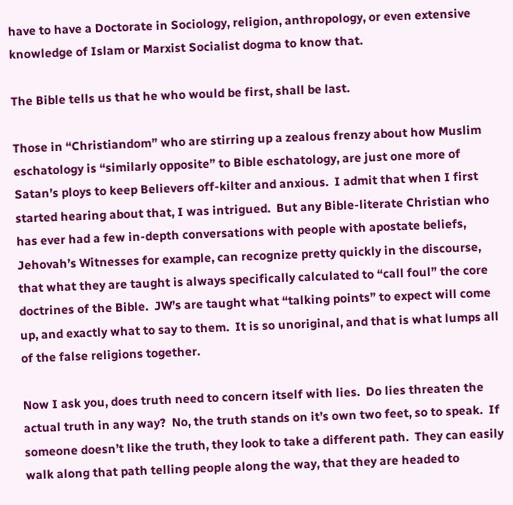have to have a Doctorate in Sociology, religion, anthropology, or even extensive knowledge of Islam or Marxist Socialist dogma to know that.

The Bible tells us that he who would be first, shall be last.

Those in “Christiandom” who are stirring up a zealous frenzy about how Muslim eschatology is “similarly opposite” to Bible eschatology, are just one more of Satan’s ploys to keep Believers off-kilter and anxious.  I admit that when I first started hearing about that, I was intrigued.  But any Bible-literate Christian who has ever had a few in-depth conversations with people with apostate beliefs, Jehovah’s Witnesses for example, can recognize pretty quickly in the discourse, that what they are taught is always specifically calculated to “call foul” the core doctrines of the Bible.  JW’s are taught what “talking points” to expect will come up, and exactly what to say to them.  It is so unoriginal, and that is what lumps all of the false religions together.

Now I ask you, does truth need to concern itself with lies.  Do lies threaten the actual truth in any way?  No, the truth stands on it’s own two feet, so to speak.  If someone doesn’t like the truth, they look to take a different path.  They can easily walk along that path telling people along the way, that they are headed to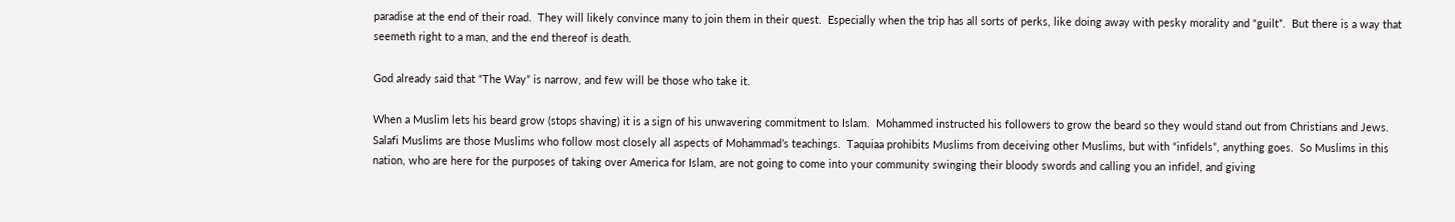paradise at the end of their road.  They will likely convince many to join them in their quest.  Especially when the trip has all sorts of perks, like doing away with pesky morality and “guilt”.  But there is a way that seemeth right to a man, and the end thereof is death.

God already said that “The Way” is narrow, and few will be those who take it.

When a Muslim lets his beard grow (stops shaving) it is a sign of his unwavering commitment to Islam.  Mohammed instructed his followers to grow the beard so they would stand out from Christians and Jews.  Salafi Muslims are those Muslims who follow most closely all aspects of Mohammad’s teachings.  Taquiaa prohibits Muslims from deceiving other Muslims, but with “infidels”, anything goes.  So Muslims in this nation, who are here for the purposes of taking over America for Islam, are not going to come into your community swinging their bloody swords and calling you an infidel, and giving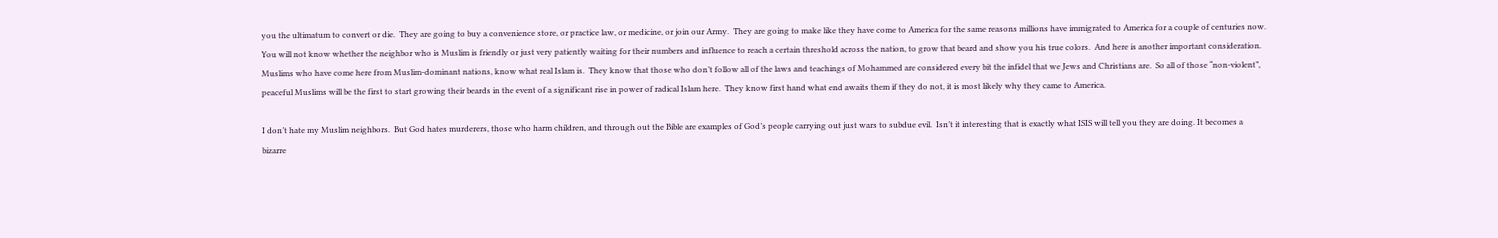you the ultimatum to convert or die.  They are going to buy a convenience store, or practice law, or medicine, or join our Army.  They are going to make like they have come to America for the same reasons millions have immigrated to America for a couple of centuries now.  You will not know whether the neighbor who is Muslim is friendly or just very patiently waiting for their numbers and influence to reach a certain threshold across the nation, to grow that beard and show you his true colors.  And here is another important consideration.  Muslims who have come here from Muslim-dominant nations, know what real Islam is.  They know that those who don’t follow all of the laws and teachings of Mohammed are considered every bit the infidel that we Jews and Christians are.  So all of those “non-violent”, peaceful Muslims will be the first to start growing their beards in the event of a significant rise in power of radical Islam here.  They know first hand what end awaits them if they do not, it is most likely why they came to America.

I don’t hate my Muslim neighbors.  But God hates murderers, those who harm children, and through out the Bible are examples of God’s people carrying out just wars to subdue evil.  Isn’t it interesting that is exactly what ISIS will tell you they are doing. It becomes a bizarre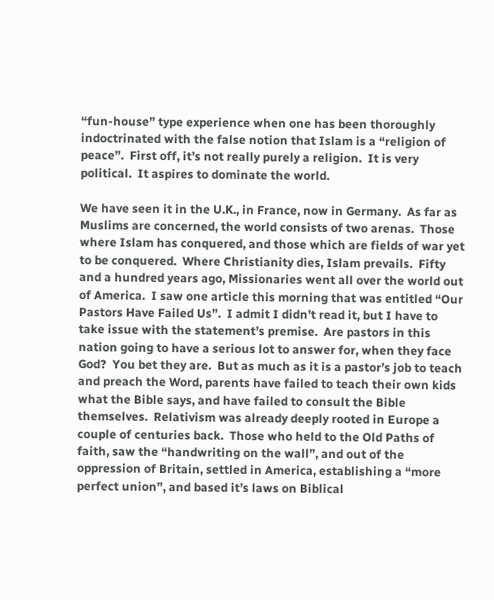“fun-house” type experience when one has been thoroughly indoctrinated with the false notion that Islam is a “religion of peace”.  First off, it’s not really purely a religion.  It is very political.  It aspires to dominate the world.

We have seen it in the U.K., in France, now in Germany.  As far as Muslims are concerned, the world consists of two arenas.  Those where Islam has conquered, and those which are fields of war yet to be conquered.  Where Christianity dies, Islam prevails.  Fifty and a hundred years ago, Missionaries went all over the world out of America.  I saw one article this morning that was entitled “Our Pastors Have Failed Us”.  I admit I didn’t read it, but I have to take issue with the statement’s premise.  Are pastors in this nation going to have a serious lot to answer for, when they face God?  You bet they are.  But as much as it is a pastor’s job to teach and preach the Word, parents have failed to teach their own kids what the Bible says, and have failed to consult the Bible themselves.  Relativism was already deeply rooted in Europe a couple of centuries back.  Those who held to the Old Paths of faith, saw the “handwriting on the wall”, and out of the oppression of Britain, settled in America, establishing a “more perfect union”, and based it’s laws on Biblical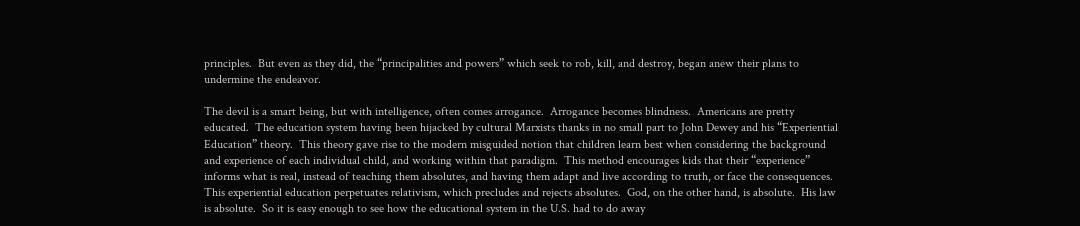principles.  But even as they did, the “principalities and powers” which seek to rob, kill, and destroy, began anew their plans to undermine the endeavor.

The devil is a smart being, but with intelligence, often comes arrogance.  Arrogance becomes blindness.  Americans are pretty educated.  The education system having been hijacked by cultural Marxists thanks in no small part to John Dewey and his “Experiential Education” theory.  This theory gave rise to the modern misguided notion that children learn best when considering the background and experience of each individual child, and working within that paradigm.  This method encourages kids that their “experience” informs what is real, instead of teaching them absolutes, and having them adapt and live according to truth, or face the consequences.  This experiential education perpetuates relativism, which precludes and rejects absolutes.  God, on the other hand, is absolute.  His law is absolute.  So it is easy enough to see how the educational system in the U.S. had to do away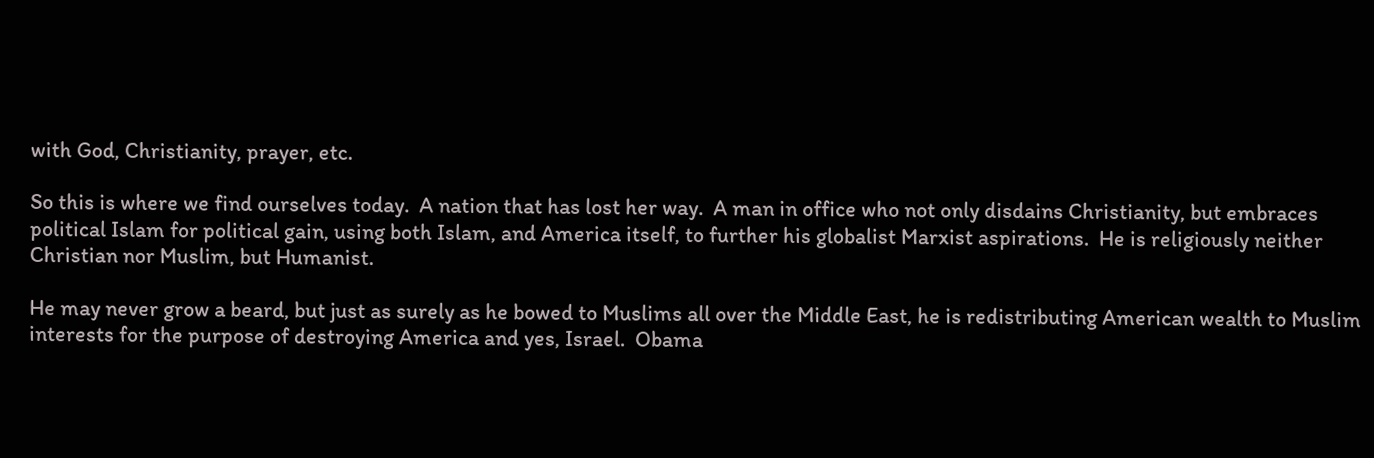with God, Christianity, prayer, etc.

So this is where we find ourselves today.  A nation that has lost her way.  A man in office who not only disdains Christianity, but embraces political Islam for political gain, using both Islam, and America itself, to further his globalist Marxist aspirations.  He is religiously neither Christian nor Muslim, but Humanist.

He may never grow a beard, but just as surely as he bowed to Muslims all over the Middle East, he is redistributing American wealth to Muslim interests for the purpose of destroying America and yes, Israel.  Obama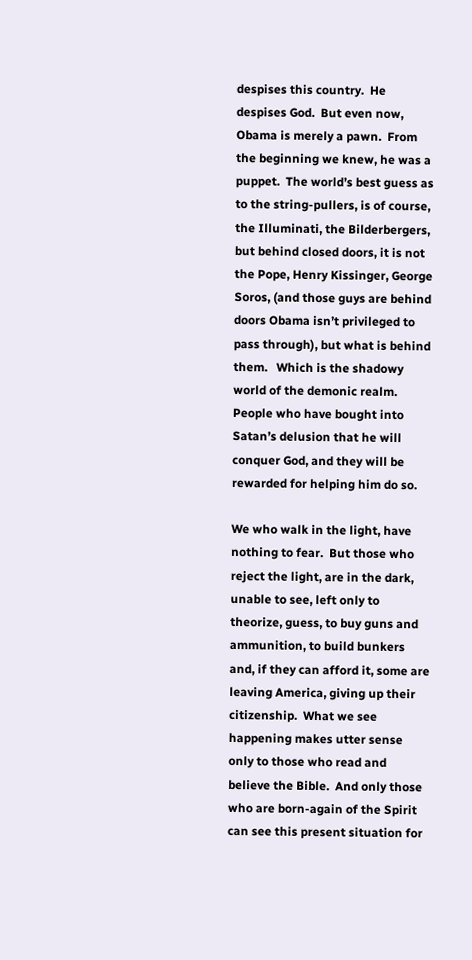despises this country.  He despises God.  But even now, Obama is merely a pawn.  From the beginning we knew, he was a puppet.  The world’s best guess as to the string-pullers, is of course, the Illuminati, the Bilderbergers, but behind closed doors, it is not the Pope, Henry Kissinger, George Soros, (and those guys are behind doors Obama isn’t privileged to pass through), but what is behind them.   Which is the shadowy world of the demonic realm.  People who have bought into Satan’s delusion that he will conquer God, and they will be rewarded for helping him do so.

We who walk in the light, have nothing to fear.  But those who reject the light, are in the dark, unable to see, left only to theorize, guess, to buy guns and ammunition, to build bunkers and, if they can afford it, some are leaving America, giving up their citizenship.  What we see happening makes utter sense only to those who read and believe the Bible.  And only those who are born-again of the Spirit can see this present situation for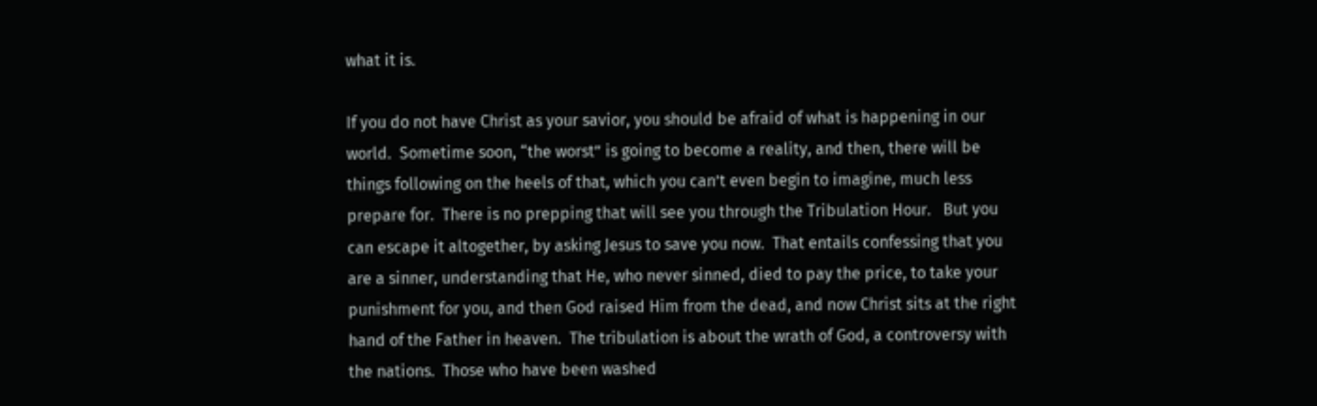what it is.

If you do not have Christ as your savior, you should be afraid of what is happening in our world.  Sometime soon, “the worst” is going to become a reality, and then, there will be things following on the heels of that, which you can’t even begin to imagine, much less prepare for.  There is no prepping that will see you through the Tribulation Hour.   But you can escape it altogether, by asking Jesus to save you now.  That entails confessing that you are a sinner, understanding that He, who never sinned, died to pay the price, to take your punishment for you, and then God raised Him from the dead, and now Christ sits at the right hand of the Father in heaven.  The tribulation is about the wrath of God, a controversy with the nations.  Those who have been washed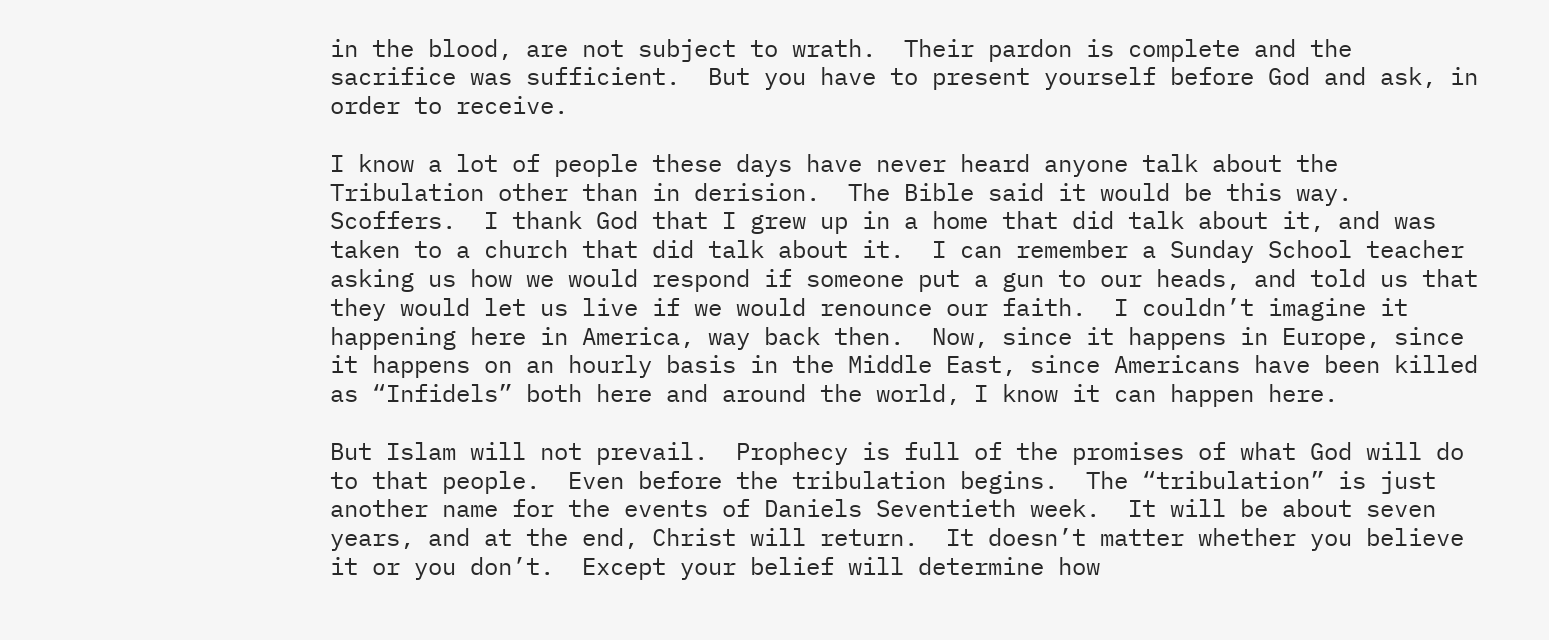in the blood, are not subject to wrath.  Their pardon is complete and the sacrifice was sufficient.  But you have to present yourself before God and ask, in order to receive.

I know a lot of people these days have never heard anyone talk about the Tribulation other than in derision.  The Bible said it would be this way.   Scoffers.  I thank God that I grew up in a home that did talk about it, and was taken to a church that did talk about it.  I can remember a Sunday School teacher asking us how we would respond if someone put a gun to our heads, and told us that they would let us live if we would renounce our faith.  I couldn’t imagine it happening here in America, way back then.  Now, since it happens in Europe, since it happens on an hourly basis in the Middle East, since Americans have been killed as “Infidels” both here and around the world, I know it can happen here.

But Islam will not prevail.  Prophecy is full of the promises of what God will do to that people.  Even before the tribulation begins.  The “tribulation” is just another name for the events of Daniels Seventieth week.  It will be about seven years, and at the end, Christ will return.  It doesn’t matter whether you believe it or you don’t.  Except your belief will determine how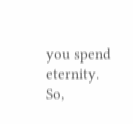you spend eternity.  So,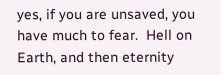yes, if you are unsaved, you have much to fear.  Hell on Earth, and then eternity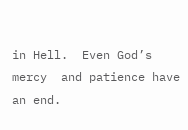in Hell.  Even God’s mercy  and patience have an end.